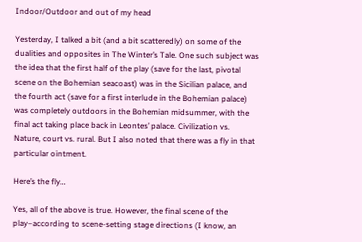Indoor/Outdoor and out of my head

Yesterday, I talked a bit (and a bit scatteredly) on some of the dualities and opposites in The Winter’s Tale. One such subject was the idea that the first half of the play (save for the last, pivotal scene on the Bohemian seacoast) was in the Sicilian palace, and the fourth act (save for a first interlude in the Bohemian palace) was completely outdoors in the Bohemian midsummer, with the final act taking place back in Leontes’ palace. Civilization vs. Nature, court vs. rural. But I also noted that there was a fly in that particular ointment.

Here’s the fly…

Yes, all of the above is true. However, the final scene of the play–according to scene-setting stage directions (I know, an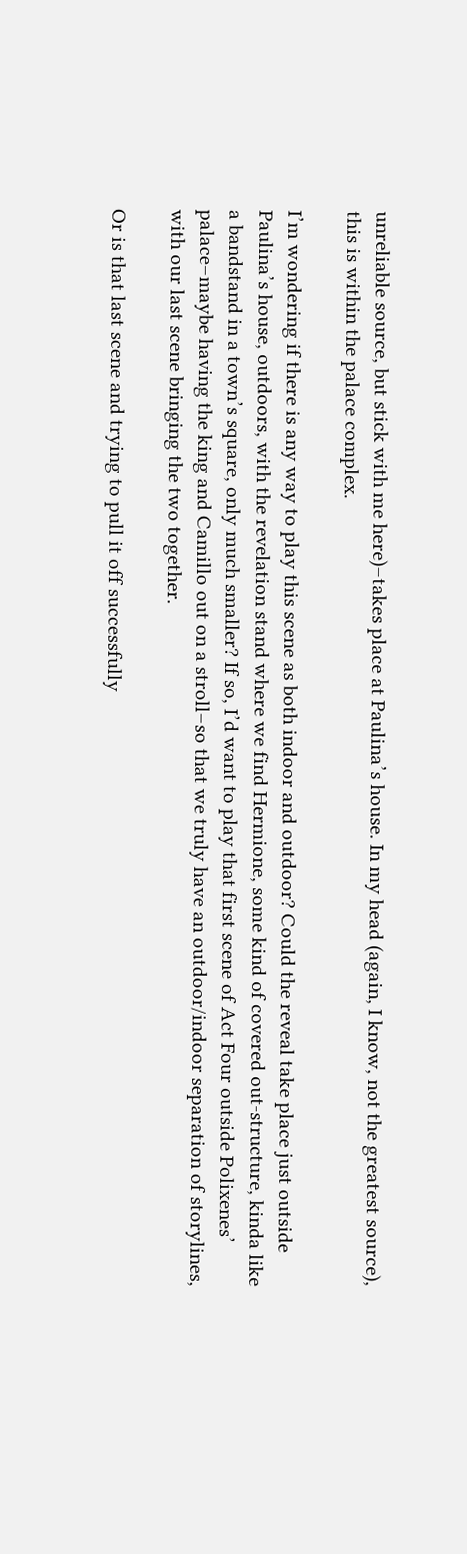unreliable source, but stick with me here)–takes place at Paulina’s house. In my head (again, I know, not the greatest source), this is within the palace complex.

I’m wondering if there is any way to play this scene as both indoor and outdoor? Could the reveal take place just outside Paulina’s house, outdoors, with the revelation stand where we find Hermione, some kind of covered out-structure, kinda like a bandstand in a town’s square, only much smaller? If so, I’d want to play that first scene of Act Four outside Polixenes’ palace–maybe having the king and Camillo out on a stroll–so that we truly have an outdoor/indoor separation of storylines, with our last scene bringing the two together.

Or is that last scene and trying to pull it off successfully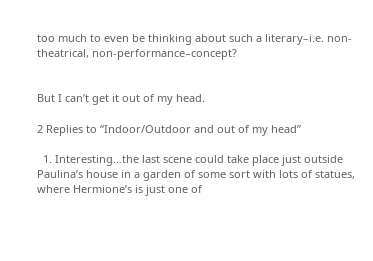too much to even be thinking about such a literary–i.e. non-theatrical, non-performance–concept?


But I can’t get it out of my head.

2 Replies to “Indoor/Outdoor and out of my head”

  1. Interesting…the last scene could take place just outside Paulina’s house in a garden of some sort with lots of statues, where Hermione’s is just one of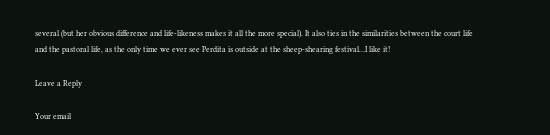several (but her obvious difference and life-likeness makes it all the more special). It also ties in the similarities between the court life and the pastoral life, as the only time we ever see Perdita is outside at the sheep-shearing festival…I like it!

Leave a Reply

Your email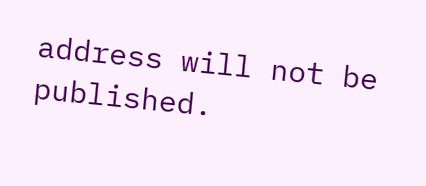address will not be published.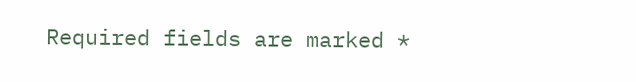Required fields are marked *